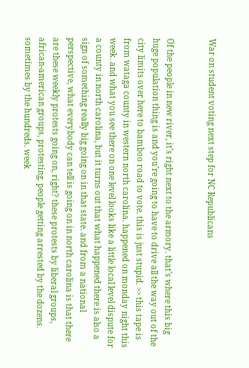War on student voting next step for NC Republicans


Of the people in new river, it’s right next to the armory. that’s where this big huge population thing is and you’re going to have to drive all the way out of the city limits over here to bamboo road to vote. this is just stupid. >> this tape is from wataga county in western north carolina. happened on monday night this week. and what you see there on one level looks like a little local level dispute for a county in north carolina, but it turns out that what happened there is also a sign of something really big going on in that state. and from a national perspective, what everybody can tell is going on in north carolina is that there are these weekly protests going on, right? these protests by liberal groups, african-american groups, protesting. people getting arrested by the dozens. sometimes by the hundreds. week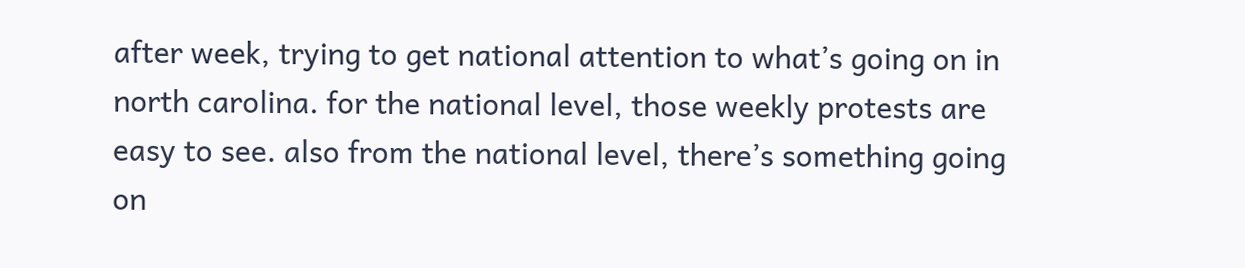after week, trying to get national attention to what’s going on in north carolina. for the national level, those weekly protests are easy to see. also from the national level, there’s something going on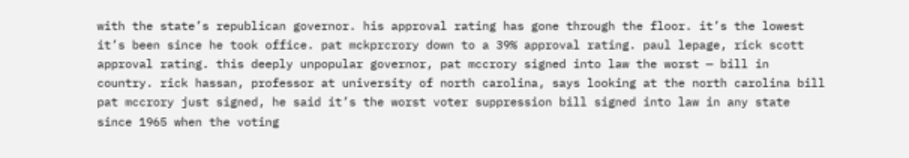with the state’s republican governor. his approval rating has gone through the floor. it’s the lowest it’s been since he took office. pat mckprcrory down to a 39% approval rating. paul lepage, rick scott approval rating. this deeply unpopular governor, pat mccrory signed into law the worst — bill in country. rick hassan, professor at university of north carolina, says looking at the north carolina bill pat mccrory just signed, he said it’s the worst voter suppression bill signed into law in any state since 1965 when the voting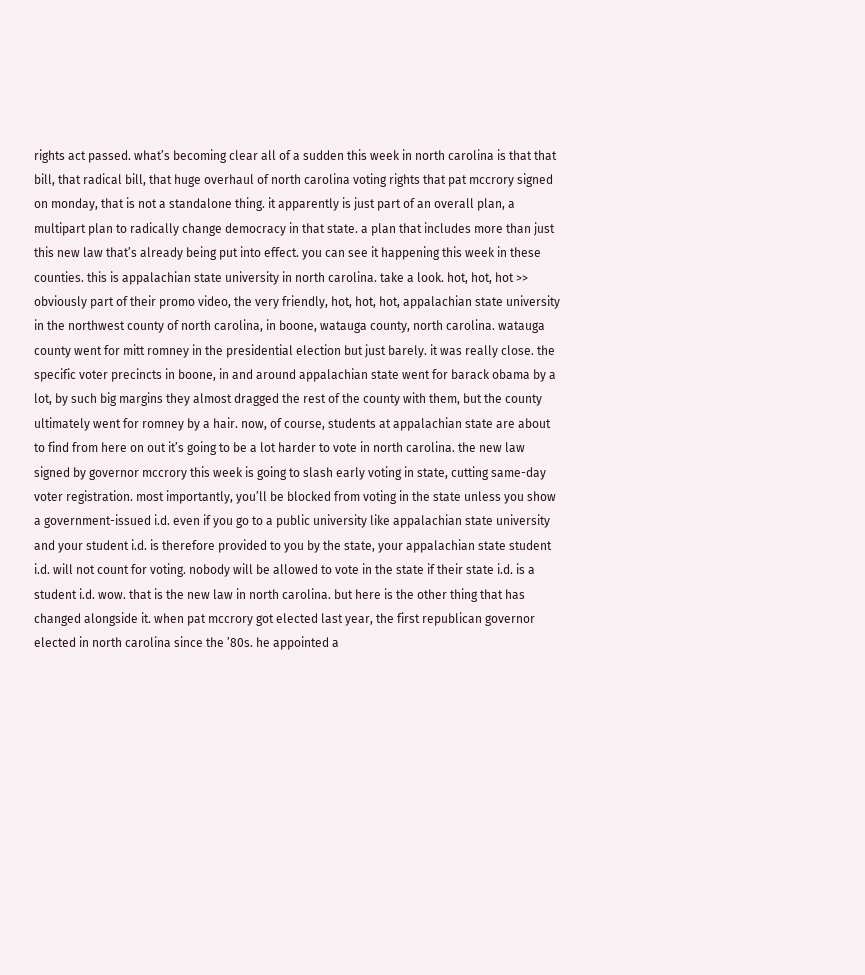rights act passed. what’s becoming clear all of a sudden this week in north carolina is that that bill, that radical bill, that huge overhaul of north carolina voting rights that pat mccrory signed on monday, that is not a standalone thing. it apparently is just part of an overall plan, a multipart plan to radically change democracy in that state. a plan that includes more than just this new law that’s already being put into effect. you can see it happening this week in these counties. this is appalachian state university in north carolina. take a look. hot, hot, hot >> obviously part of their promo video, the very friendly, hot, hot, hot, appalachian state university in the northwest county of north carolina, in boone, watauga county, north carolina. watauga county went for mitt romney in the presidential election but just barely. it was really close. the specific voter precincts in boone, in and around appalachian state went for barack obama by a lot, by such big margins they almost dragged the rest of the county with them, but the county ultimately went for romney by a hair. now, of course, students at appalachian state are about to find from here on out it’s going to be a lot harder to vote in north carolina. the new law signed by governor mccrory this week is going to slash early voting in state, cutting same-day voter registration. most importantly, you’ll be blocked from voting in the state unless you show a government-issued i.d. even if you go to a public university like appalachian state university and your student i.d. is therefore provided to you by the state, your appalachian state student i.d. will not count for voting. nobody will be allowed to vote in the state if their state i.d. is a student i.d. wow. that is the new law in north carolina. but here is the other thing that has changed alongside it. when pat mccrory got elected last year, the first republican governor elected in north carolina since the ’80s. he appointed a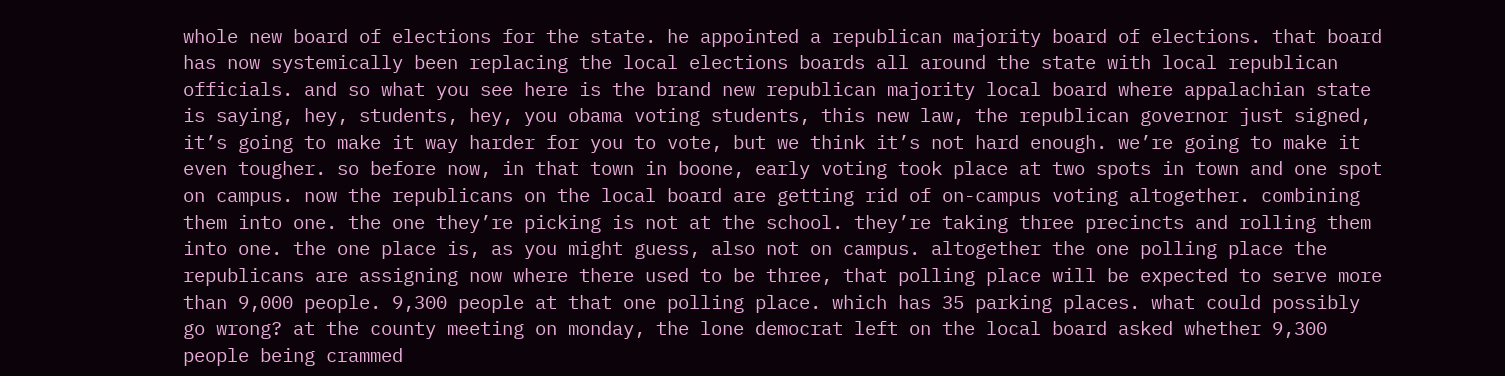whole new board of elections for the state. he appointed a republican majority board of elections. that board has now systemically been replacing the local elections boards all around the state with local republican officials. and so what you see here is the brand new republican majority local board where appalachian state is saying, hey, students, hey, you obama voting students, this new law, the republican governor just signed, it’s going to make it way harder for you to vote, but we think it’s not hard enough. we’re going to make it even tougher. so before now, in that town in boone, early voting took place at two spots in town and one spot on campus. now the republicans on the local board are getting rid of on-campus voting altogether. combining them into one. the one they’re picking is not at the school. they’re taking three precincts and rolling them into one. the one place is, as you might guess, also not on campus. altogether the one polling place the republicans are assigning now where there used to be three, that polling place will be expected to serve more than 9,000 people. 9,300 people at that one polling place. which has 35 parking places. what could possibly go wrong? at the county meeting on monday, the lone democrat left on the local board asked whether 9,300 people being crammed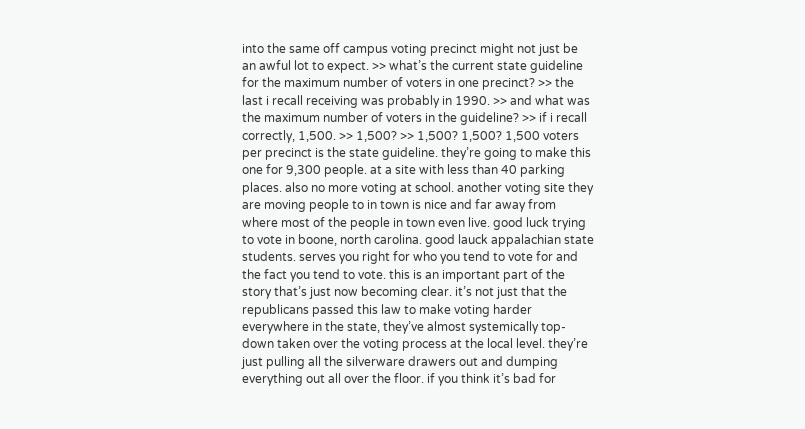into the same off campus voting precinct might not just be an awful lot to expect. >> what’s the current state guideline for the maximum number of voters in one precinct? >> the last i recall receiving was probably in 1990. >> and what was the maximum number of voters in the guideline? >> if i recall correctly, 1,500. >> 1,500? >> 1,500? 1,500? 1,500 voters per precinct is the state guideline. they’re going to make this one for 9,300 people. at a site with less than 40 parking places. also no more voting at school. another voting site they are moving people to in town is nice and far away from where most of the people in town even live. good luck trying to vote in boone, north carolina. good lauck appalachian state students. serves you right for who you tend to vote for and the fact you tend to vote. this is an important part of the story that’s just now becoming clear. it’s not just that the republicans passed this law to make voting harder everywhere in the state, they’ve almost systemically top-down taken over the voting process at the local level. they’re just pulling all the silverware drawers out and dumping everything out all over the floor. if you think it’s bad for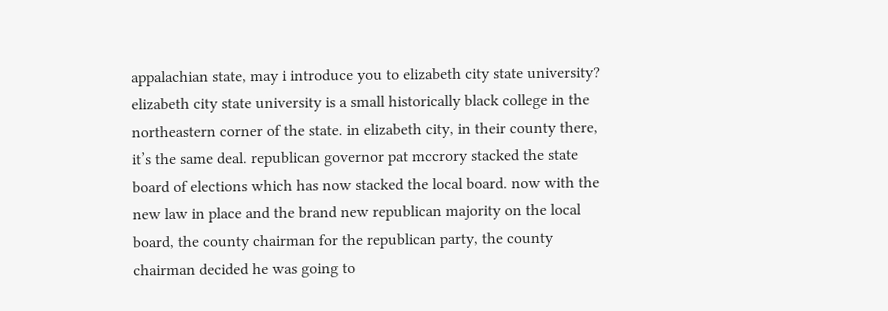appalachian state, may i introduce you to elizabeth city state university? elizabeth city state university is a small historically black college in the northeastern corner of the state. in elizabeth city, in their county there, it’s the same deal. republican governor pat mccrory stacked the state board of elections which has now stacked the local board. now with the new law in place and the brand new republican majority on the local board, the county chairman for the republican party, the county chairman decided he was going to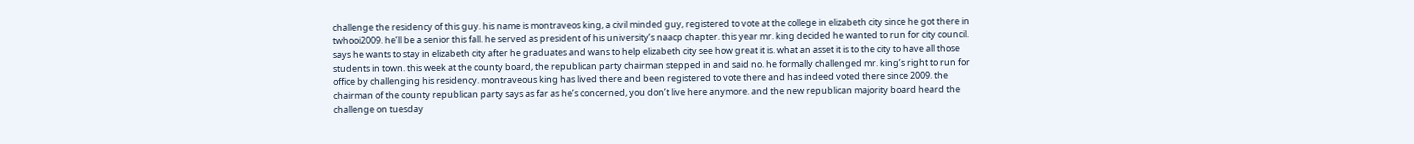challenge the residency of this guy. his name is montraveos king, a civil minded guy, registered to vote at the college in elizabeth city since he got there in twhooi2009. he’ll be a senior this fall. he served as president of his university’s naacp chapter. this year mr. king decided he wanted to run for city council. says he wants to stay in elizabeth city after he graduates and wans to help elizabeth city see how great it is. what an asset it is to the city to have all those students in town. this week at the county board, the republican party chairman stepped in and said no. he formally challenged mr. king’s right to run for office by challenging his residency. montraveous king has lived there and been registered to vote there and has indeed voted there since 2009. the chairman of the county republican party says as far as he’s concerned, you don’t live here anymore. and the new republican majority board heard the challenge on tuesday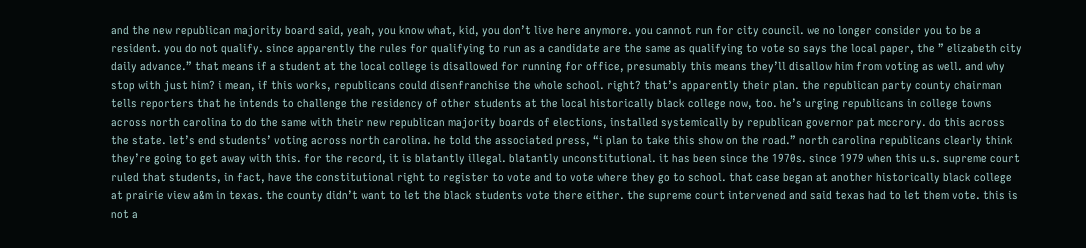and the new republican majority board said, yeah, you know what, kid, you don’t live here anymore. you cannot run for city council. we no longer consider you to be a resident. you do not qualify. since apparently the rules for qualifying to run as a candidate are the same as qualifying to vote so says the local paper, the ” elizabeth city daily advance.” that means if a student at the local college is disallowed for running for office, presumably this means they’ll disallow him from voting as well. and why stop with just him? i mean, if this works, republicans could disenfranchise the whole school. right? that’s apparently their plan. the republican party county chairman tells reporters that he intends to challenge the residency of other students at the local historically black college now, too. he’s urging republicans in college towns across north carolina to do the same with their new republican majority boards of elections, installed systemically by republican governor pat mccrory. do this across the state. let’s end students’ voting across north carolina. he told the associated press, “i plan to take this show on the road.” north carolina republicans clearly think they’re going to get away with this. for the record, it is blatantly illegal. blatantly unconstitutional. it has been since the 1970s. since 1979 when this u.s. supreme court ruled that students, in fact, have the constitutional right to register to vote and to vote where they go to school. that case began at another historically black college at prairie view a&m in texas. the county didn’t want to let the black students vote there either. the supreme court intervened and said texas had to let them vote. this is not a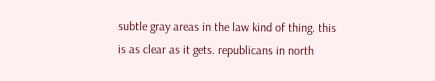subtle gray areas in the law kind of thing. this is as clear as it gets. republicans in north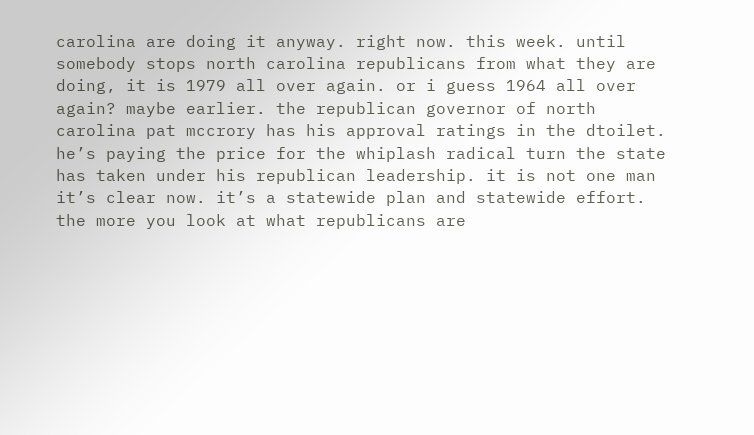carolina are doing it anyway. right now. this week. until somebody stops north carolina republicans from what they are doing, it is 1979 all over again. or i guess 1964 all over again? maybe earlier. the republican governor of north carolina pat mccrory has his approval ratings in the dtoilet. he’s paying the price for the whiplash radical turn the state has taken under his republican leadership. it is not one man it’s clear now. it’s a statewide plan and statewide effort. the more you look at what republicans are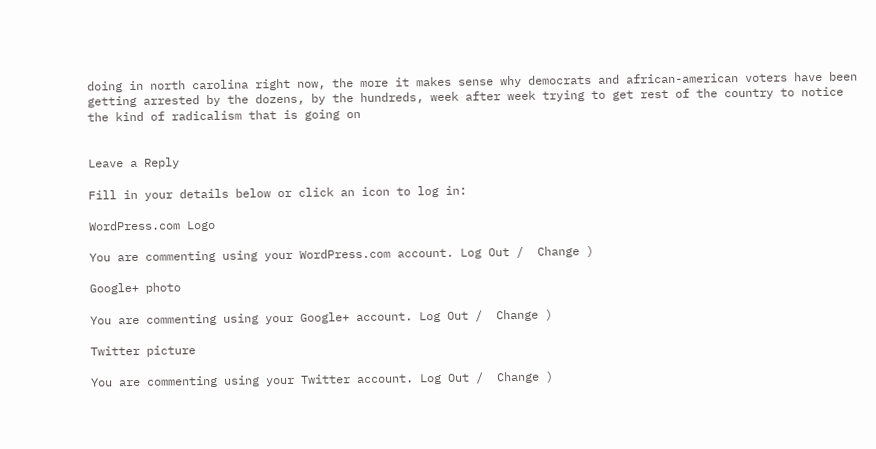doing in north carolina right now, the more it makes sense why democrats and african-american voters have been getting arrested by the dozens, by the hundreds, week after week trying to get rest of the country to notice the kind of radicalism that is going on


Leave a Reply

Fill in your details below or click an icon to log in:

WordPress.com Logo

You are commenting using your WordPress.com account. Log Out /  Change )

Google+ photo

You are commenting using your Google+ account. Log Out /  Change )

Twitter picture

You are commenting using your Twitter account. Log Out /  Change )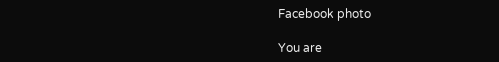Facebook photo

You are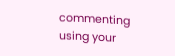commenting using your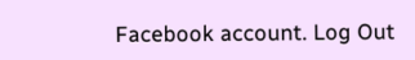Facebook account. Log Out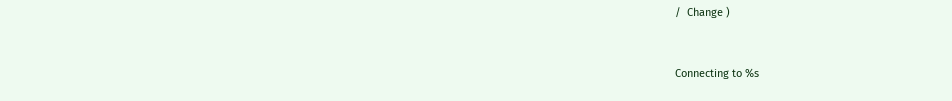/  Change )


Connecting to %s